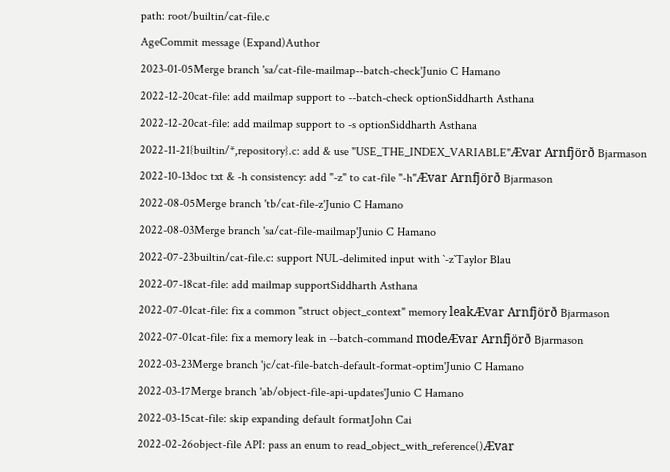path: root/builtin/cat-file.c
AgeCommit message (Expand)Author
2023-01-05Merge branch 'sa/cat-file-mailmap--batch-check'Junio C Hamano
2022-12-20cat-file: add mailmap support to --batch-check optionSiddharth Asthana
2022-12-20cat-file: add mailmap support to -s optionSiddharth Asthana
2022-11-21{builtin/*,repository}.c: add & use "USE_THE_INDEX_VARIABLE"Ævar Arnfjörð Bjarmason
2022-10-13doc txt & -h consistency: add "-z" to cat-file "-h"Ævar Arnfjörð Bjarmason
2022-08-05Merge branch 'tb/cat-file-z'Junio C Hamano
2022-08-03Merge branch 'sa/cat-file-mailmap'Junio C Hamano
2022-07-23builtin/cat-file.c: support NUL-delimited input with `-z`Taylor Blau
2022-07-18cat-file: add mailmap supportSiddharth Asthana
2022-07-01cat-file: fix a common "struct object_context" memory leakÆvar Arnfjörð Bjarmason
2022-07-01cat-file: fix a memory leak in --batch-command modeÆvar Arnfjörð Bjarmason
2022-03-23Merge branch 'jc/cat-file-batch-default-format-optim'Junio C Hamano
2022-03-17Merge branch 'ab/object-file-api-updates'Junio C Hamano
2022-03-15cat-file: skip expanding default formatJohn Cai
2022-02-26object-file API: pass an enum to read_object_with_reference()Ævar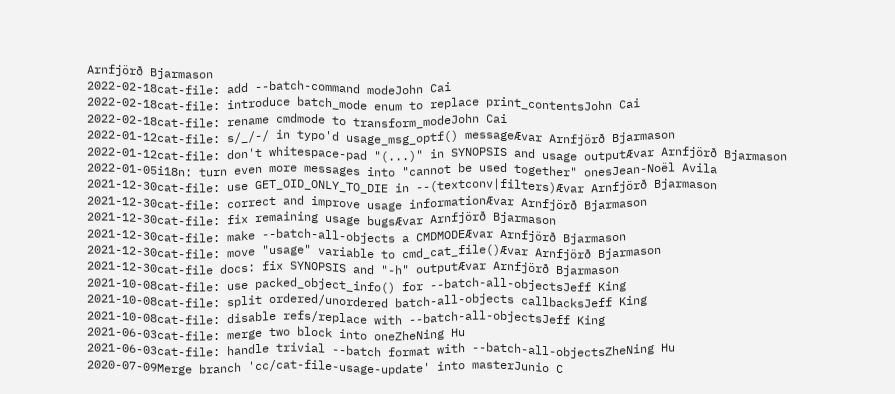Arnfjörð Bjarmason
2022-02-18cat-file: add --batch-command modeJohn Cai
2022-02-18cat-file: introduce batch_mode enum to replace print_contentsJohn Cai
2022-02-18cat-file: rename cmdmode to transform_modeJohn Cai
2022-01-12cat-file: s/_/-/ in typo'd usage_msg_optf() messageÆvar Arnfjörð Bjarmason
2022-01-12cat-file: don't whitespace-pad "(...)" in SYNOPSIS and usage outputÆvar Arnfjörð Bjarmason
2022-01-05i18n: turn even more messages into "cannot be used together" onesJean-Noël Avila
2021-12-30cat-file: use GET_OID_ONLY_TO_DIE in --(textconv|filters)Ævar Arnfjörð Bjarmason
2021-12-30cat-file: correct and improve usage informationÆvar Arnfjörð Bjarmason
2021-12-30cat-file: fix remaining usage bugsÆvar Arnfjörð Bjarmason
2021-12-30cat-file: make --batch-all-objects a CMDMODEÆvar Arnfjörð Bjarmason
2021-12-30cat-file: move "usage" variable to cmd_cat_file()Ævar Arnfjörð Bjarmason
2021-12-30cat-file docs: fix SYNOPSIS and "-h" outputÆvar Arnfjörð Bjarmason
2021-10-08cat-file: use packed_object_info() for --batch-all-objectsJeff King
2021-10-08cat-file: split ordered/unordered batch-all-objects callbacksJeff King
2021-10-08cat-file: disable refs/replace with --batch-all-objectsJeff King
2021-06-03cat-file: merge two block into oneZheNing Hu
2021-06-03cat-file: handle trivial --batch format with --batch-all-objectsZheNing Hu
2020-07-09Merge branch 'cc/cat-file-usage-update' into masterJunio C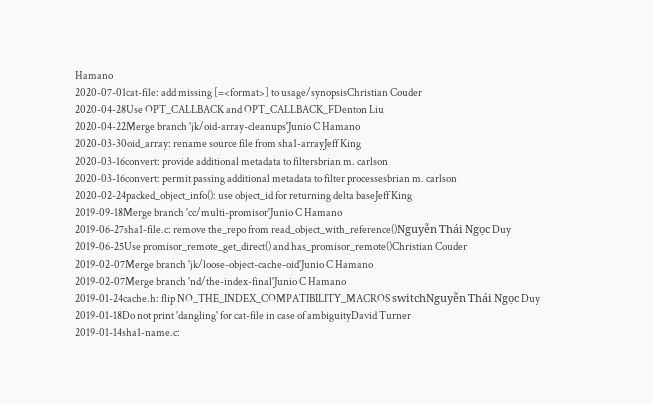Hamano
2020-07-01cat-file: add missing [=<format>] to usage/synopsisChristian Couder
2020-04-28Use OPT_CALLBACK and OPT_CALLBACK_FDenton Liu
2020-04-22Merge branch 'jk/oid-array-cleanups'Junio C Hamano
2020-03-30oid_array: rename source file from sha1-arrayJeff King
2020-03-16convert: provide additional metadata to filtersbrian m. carlson
2020-03-16convert: permit passing additional metadata to filter processesbrian m. carlson
2020-02-24packed_object_info(): use object_id for returning delta baseJeff King
2019-09-18Merge branch 'cc/multi-promisor'Junio C Hamano
2019-06-27sha1-file.c: remove the_repo from read_object_with_reference()Nguyễn Thái Ngọc Duy
2019-06-25Use promisor_remote_get_direct() and has_promisor_remote()Christian Couder
2019-02-07Merge branch 'jk/loose-object-cache-oid'Junio C Hamano
2019-02-07Merge branch 'nd/the-index-final'Junio C Hamano
2019-01-24cache.h: flip NO_THE_INDEX_COMPATIBILITY_MACROS switchNguyễn Thái Ngọc Duy
2019-01-18Do not print 'dangling' for cat-file in case of ambiguityDavid Turner
2019-01-14sha1-name.c: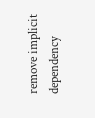remove implicit dependency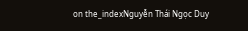on the_indexNguyễn Thái Ngọc Duy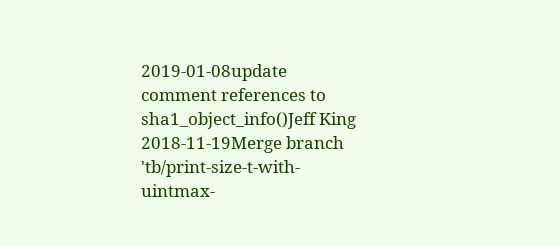2019-01-08update comment references to sha1_object_info()Jeff King
2018-11-19Merge branch 'tb/print-size-t-with-uintmax-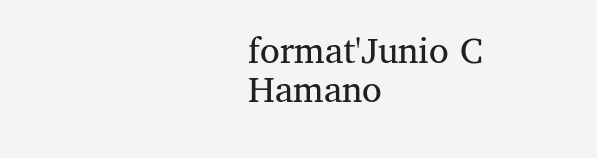format'Junio C Hamano